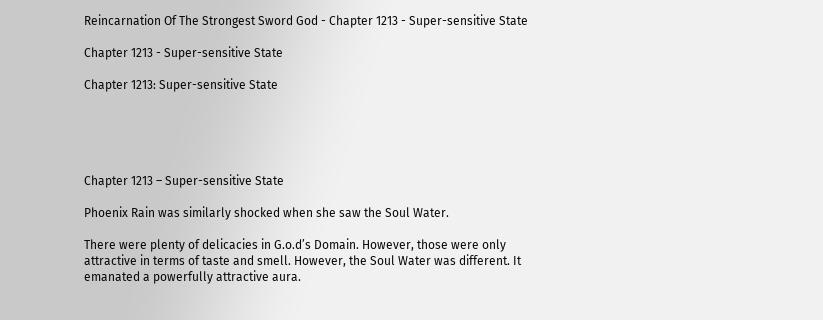Reincarnation Of The Strongest Sword God - Chapter 1213 - Super-sensitive State

Chapter 1213 - Super-sensitive State

Chapter 1213: Super-sensitive State





Chapter 1213 – Super-sensitive State

Phoenix Rain was similarly shocked when she saw the Soul Water.

There were plenty of delicacies in G.o.d’s Domain. However, those were only attractive in terms of taste and smell. However, the Soul Water was different. It emanated a powerfully attractive aura.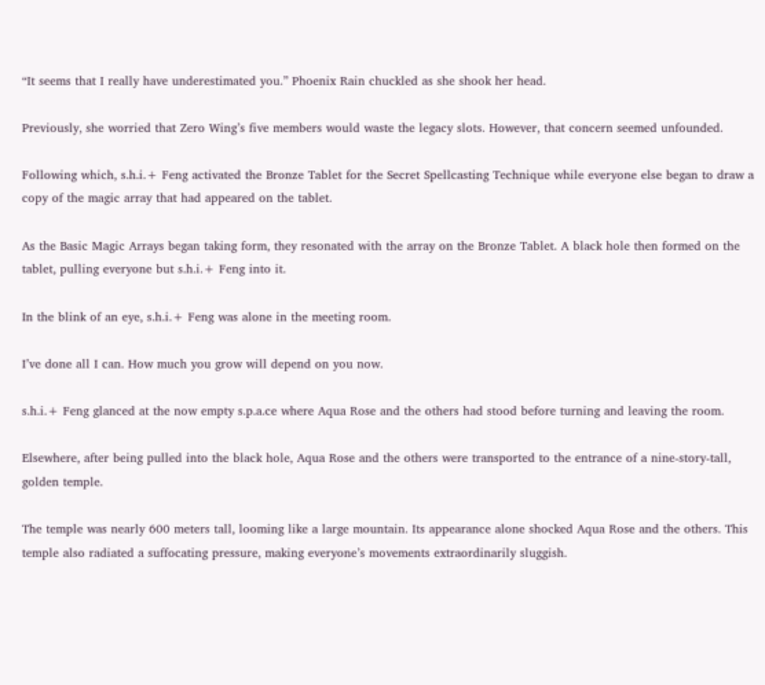“It seems that I really have underestimated you.” Phoenix Rain chuckled as she shook her head.

Previously, she worried that Zero Wing’s five members would waste the legacy slots. However, that concern seemed unfounded.

Following which, s.h.i.+ Feng activated the Bronze Tablet for the Secret Spellcasting Technique while everyone else began to draw a copy of the magic array that had appeared on the tablet.

As the Basic Magic Arrays began taking form, they resonated with the array on the Bronze Tablet. A black hole then formed on the tablet, pulling everyone but s.h.i.+ Feng into it.

In the blink of an eye, s.h.i.+ Feng was alone in the meeting room.

I’ve done all I can. How much you grow will depend on you now.

s.h.i.+ Feng glanced at the now empty s.p.a.ce where Aqua Rose and the others had stood before turning and leaving the room.

Elsewhere, after being pulled into the black hole, Aqua Rose and the others were transported to the entrance of a nine-story-tall, golden temple.

The temple was nearly 600 meters tall, looming like a large mountain. Its appearance alone shocked Aqua Rose and the others. This temple also radiated a suffocating pressure, making everyone’s movements extraordinarily sluggish.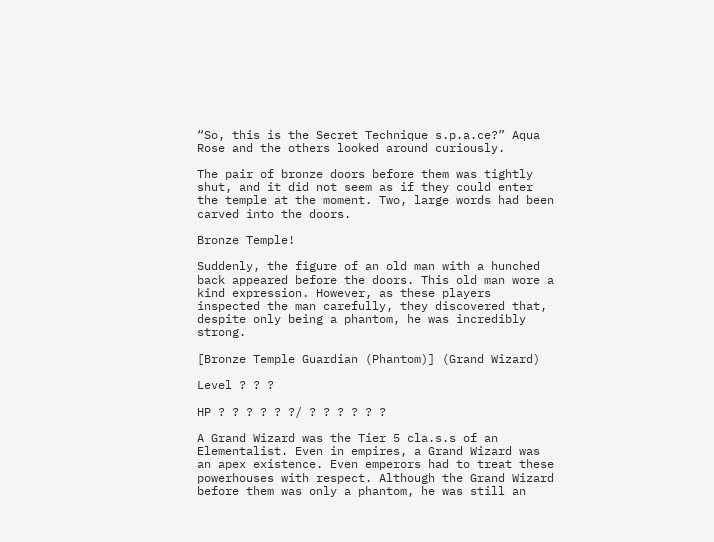“So, this is the Secret Technique s.p.a.ce?” Aqua Rose and the others looked around curiously.

The pair of bronze doors before them was tightly shut, and it did not seem as if they could enter the temple at the moment. Two, large words had been carved into the doors.

Bronze Temple!

Suddenly, the figure of an old man with a hunched back appeared before the doors. This old man wore a kind expression. However, as these players inspected the man carefully, they discovered that, despite only being a phantom, he was incredibly strong.

[Bronze Temple Guardian (Phantom)] (Grand Wizard)

Level ? ? ?

HP ? ? ? ? ? ?/ ? ? ? ? ? ?

A Grand Wizard was the Tier 5 cla.s.s of an Elementalist. Even in empires, a Grand Wizard was an apex existence. Even emperors had to treat these powerhouses with respect. Although the Grand Wizard before them was only a phantom, he was still an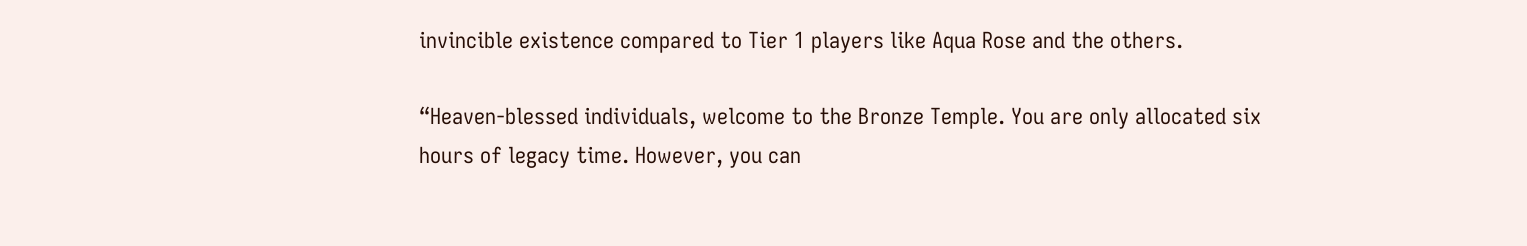invincible existence compared to Tier 1 players like Aqua Rose and the others.

“Heaven-blessed individuals, welcome to the Bronze Temple. You are only allocated six hours of legacy time. However, you can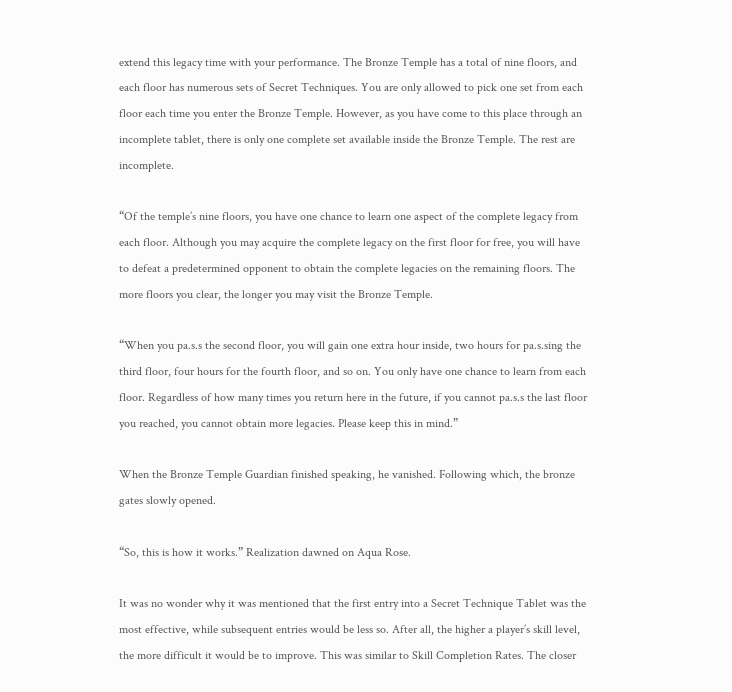extend this legacy time with your performance. The Bronze Temple has a total of nine floors, and each floor has numerous sets of Secret Techniques. You are only allowed to pick one set from each floor each time you enter the Bronze Temple. However, as you have come to this place through an incomplete tablet, there is only one complete set available inside the Bronze Temple. The rest are incomplete.

“Of the temple’s nine floors, you have one chance to learn one aspect of the complete legacy from each floor. Although you may acquire the complete legacy on the first floor for free, you will have to defeat a predetermined opponent to obtain the complete legacies on the remaining floors. The more floors you clear, the longer you may visit the Bronze Temple.

“When you pa.s.s the second floor, you will gain one extra hour inside, two hours for pa.s.sing the third floor, four hours for the fourth floor, and so on. You only have one chance to learn from each floor. Regardless of how many times you return here in the future, if you cannot pa.s.s the last floor you reached, you cannot obtain more legacies. Please keep this in mind.”

When the Bronze Temple Guardian finished speaking, he vanished. Following which, the bronze gates slowly opened.

“So, this is how it works.” Realization dawned on Aqua Rose.

It was no wonder why it was mentioned that the first entry into a Secret Technique Tablet was the most effective, while subsequent entries would be less so. After all, the higher a player’s skill level, the more difficult it would be to improve. This was similar to Skill Completion Rates. The closer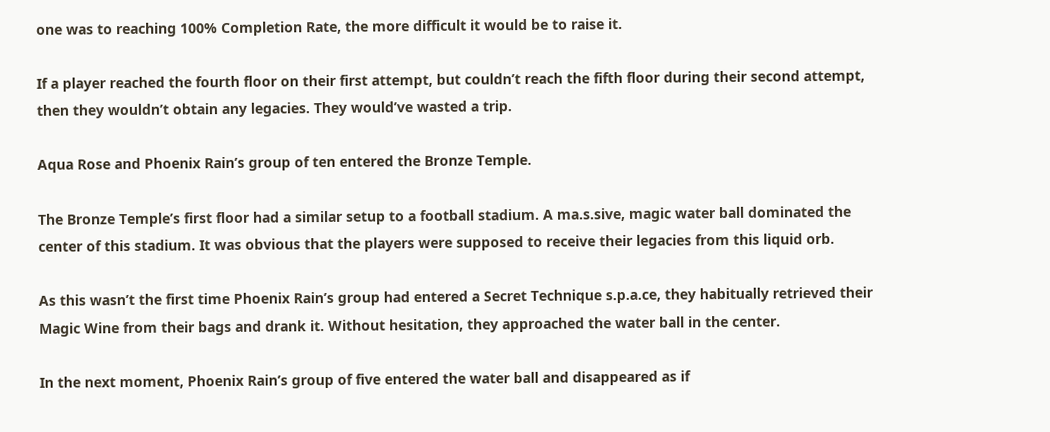one was to reaching 100% Completion Rate, the more difficult it would be to raise it.

If a player reached the fourth floor on their first attempt, but couldn’t reach the fifth floor during their second attempt, then they wouldn’t obtain any legacies. They would’ve wasted a trip.

Aqua Rose and Phoenix Rain’s group of ten entered the Bronze Temple.

The Bronze Temple’s first floor had a similar setup to a football stadium. A ma.s.sive, magic water ball dominated the center of this stadium. It was obvious that the players were supposed to receive their legacies from this liquid orb.

As this wasn’t the first time Phoenix Rain’s group had entered a Secret Technique s.p.a.ce, they habitually retrieved their Magic Wine from their bags and drank it. Without hesitation, they approached the water ball in the center.

In the next moment, Phoenix Rain’s group of five entered the water ball and disappeared as if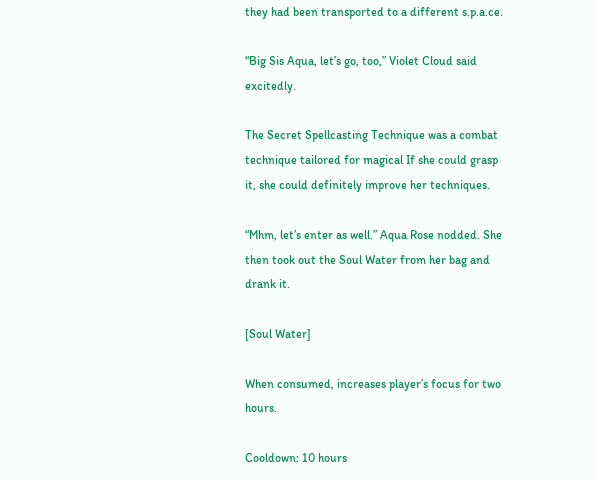they had been transported to a different s.p.a.ce.

“Big Sis Aqua, let’s go, too,” Violet Cloud said excitedly.

The Secret Spellcasting Technique was a combat technique tailored for magical If she could grasp it, she could definitely improve her techniques.

“Mhm, let’s enter as well.” Aqua Rose nodded. She then took out the Soul Water from her bag and drank it.

[Soul Water]

When consumed, increases player’s focus for two hours.

Cooldown: 10 hours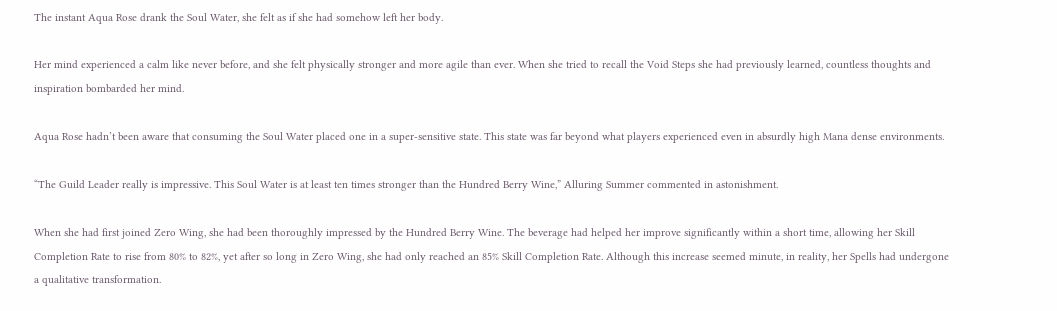The instant Aqua Rose drank the Soul Water, she felt as if she had somehow left her body.

Her mind experienced a calm like never before, and she felt physically stronger and more agile than ever. When she tried to recall the Void Steps she had previously learned, countless thoughts and inspiration bombarded her mind.

Aqua Rose hadn’t been aware that consuming the Soul Water placed one in a super-sensitive state. This state was far beyond what players experienced even in absurdly high Mana dense environments.

“The Guild Leader really is impressive. This Soul Water is at least ten times stronger than the Hundred Berry Wine,” Alluring Summer commented in astonishment.

When she had first joined Zero Wing, she had been thoroughly impressed by the Hundred Berry Wine. The beverage had helped her improve significantly within a short time, allowing her Skill Completion Rate to rise from 80% to 82%, yet after so long in Zero Wing, she had only reached an 85% Skill Completion Rate. Although this increase seemed minute, in reality, her Spells had undergone a qualitative transformation.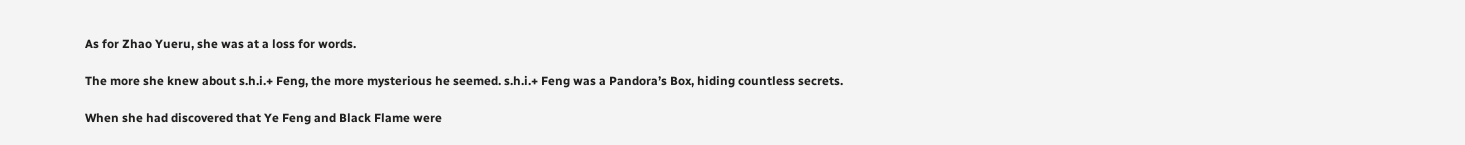As for Zhao Yueru, she was at a loss for words.

The more she knew about s.h.i.+ Feng, the more mysterious he seemed. s.h.i.+ Feng was a Pandora’s Box, hiding countless secrets.

When she had discovered that Ye Feng and Black Flame were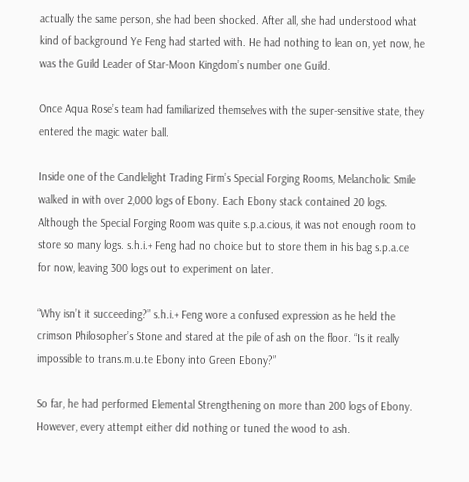actually the same person, she had been shocked. After all, she had understood what kind of background Ye Feng had started with. He had nothing to lean on, yet now, he was the Guild Leader of Star-Moon Kingdom’s number one Guild.

Once Aqua Rose’s team had familiarized themselves with the super-sensitive state, they entered the magic water ball.

Inside one of the Candlelight Trading Firm’s Special Forging Rooms, Melancholic Smile walked in with over 2,000 logs of Ebony. Each Ebony stack contained 20 logs. Although the Special Forging Room was quite s.p.a.cious, it was not enough room to store so many logs. s.h.i.+ Feng had no choice but to store them in his bag s.p.a.ce for now, leaving 300 logs out to experiment on later.

“Why isn’t it succeeding?” s.h.i.+ Feng wore a confused expression as he held the crimson Philosopher’s Stone and stared at the pile of ash on the floor. “Is it really impossible to trans.m.u.te Ebony into Green Ebony?”

So far, he had performed Elemental Strengthening on more than 200 logs of Ebony. However, every attempt either did nothing or tuned the wood to ash.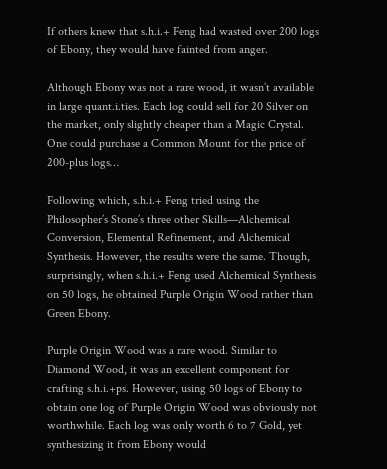If others knew that s.h.i.+ Feng had wasted over 200 logs of Ebony, they would have fainted from anger.

Although Ebony was not a rare wood, it wasn’t available in large quant.i.ties. Each log could sell for 20 Silver on the market, only slightly cheaper than a Magic Crystal. One could purchase a Common Mount for the price of 200-plus logs…

Following which, s.h.i.+ Feng tried using the Philosopher’s Stone’s three other Skills—Alchemical Conversion, Elemental Refinement, and Alchemical Synthesis. However, the results were the same. Though, surprisingly, when s.h.i.+ Feng used Alchemical Synthesis on 50 logs, he obtained Purple Origin Wood rather than Green Ebony.

Purple Origin Wood was a rare wood. Similar to Diamond Wood, it was an excellent component for crafting s.h.i.+ps. However, using 50 logs of Ebony to obtain one log of Purple Origin Wood was obviously not worthwhile. Each log was only worth 6 to 7 Gold, yet synthesizing it from Ebony would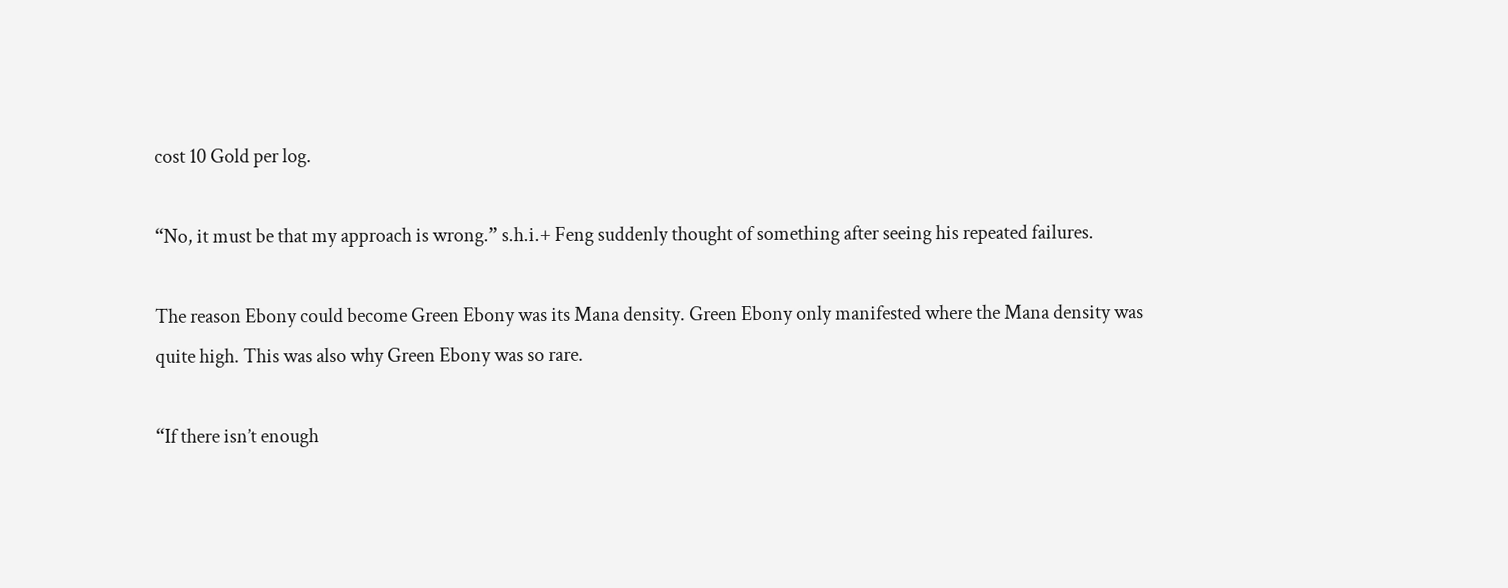cost 10 Gold per log.

“No, it must be that my approach is wrong.” s.h.i.+ Feng suddenly thought of something after seeing his repeated failures.

The reason Ebony could become Green Ebony was its Mana density. Green Ebony only manifested where the Mana density was quite high. This was also why Green Ebony was so rare.

“If there isn’t enough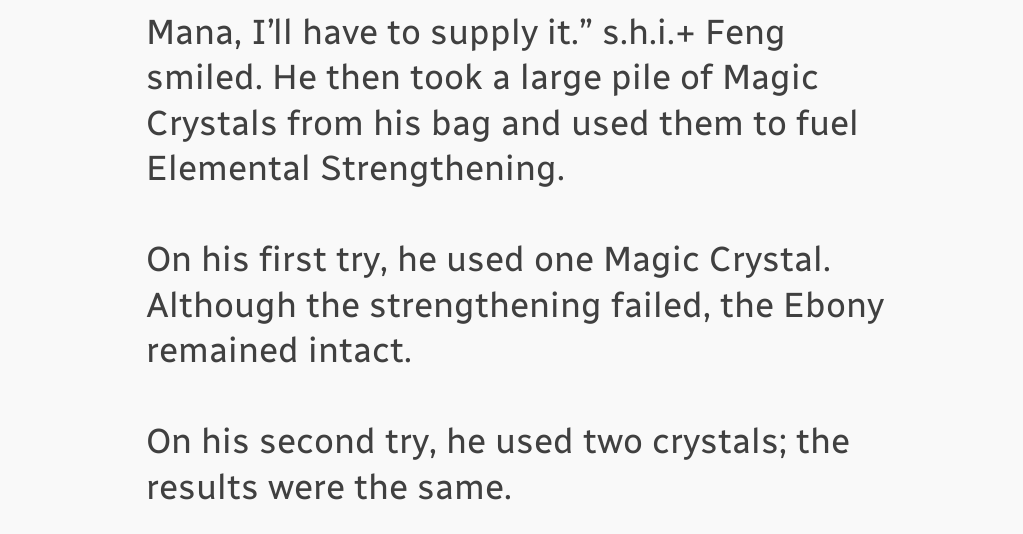Mana, I’ll have to supply it.” s.h.i.+ Feng smiled. He then took a large pile of Magic Crystals from his bag and used them to fuel Elemental Strengthening.

On his first try, he used one Magic Crystal. Although the strengthening failed, the Ebony remained intact.

On his second try, he used two crystals; the results were the same.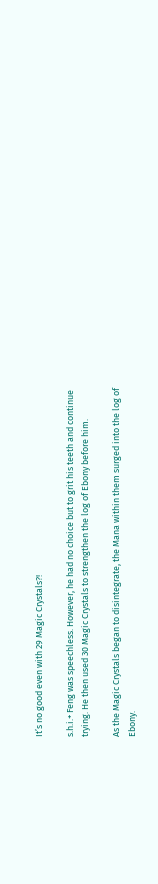It’s no good even with 29 Magic Crystals?!

s.h.i.+ Feng was speechless. However, he had no choice but to grit his teeth and continue trying. He then used 30 Magic Crystals to strengthen the log of Ebony before him.

As the Magic Crystals began to disintegrate, the Mana within them surged into the log of Ebony.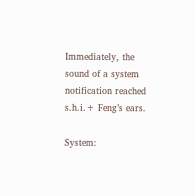Immediately, the sound of a system notification reached s.h.i.+ Feng’s ears.

System: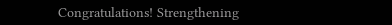Congratulations! Strengthening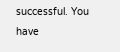successful. You have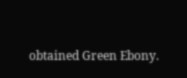obtained Green Ebony.